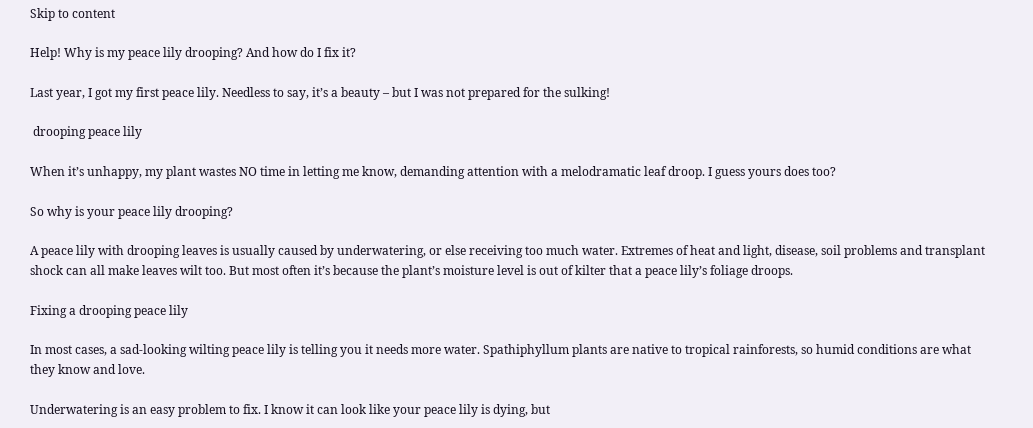Skip to content

Help! Why is my peace lily drooping? And how do I fix it?

Last year, I got my first peace lily. Needless to say, it’s a beauty – but I was not prepared for the sulking!

 drooping peace lily

When it’s unhappy, my plant wastes NO time in letting me know, demanding attention with a melodramatic leaf droop. I guess yours does too?

So why is your peace lily drooping?

A peace lily with drooping leaves is usually caused by underwatering, or else receiving too much water. Extremes of heat and light, disease, soil problems and transplant shock can all make leaves wilt too. But most often it’s because the plant’s moisture level is out of kilter that a peace lily’s foliage droops.

Fixing a drooping peace lily

In most cases, a sad-looking wilting peace lily is telling you it needs more water. Spathiphyllum plants are native to tropical rainforests, so humid conditions are what they know and love.

Underwatering is an easy problem to fix. I know it can look like your peace lily is dying, but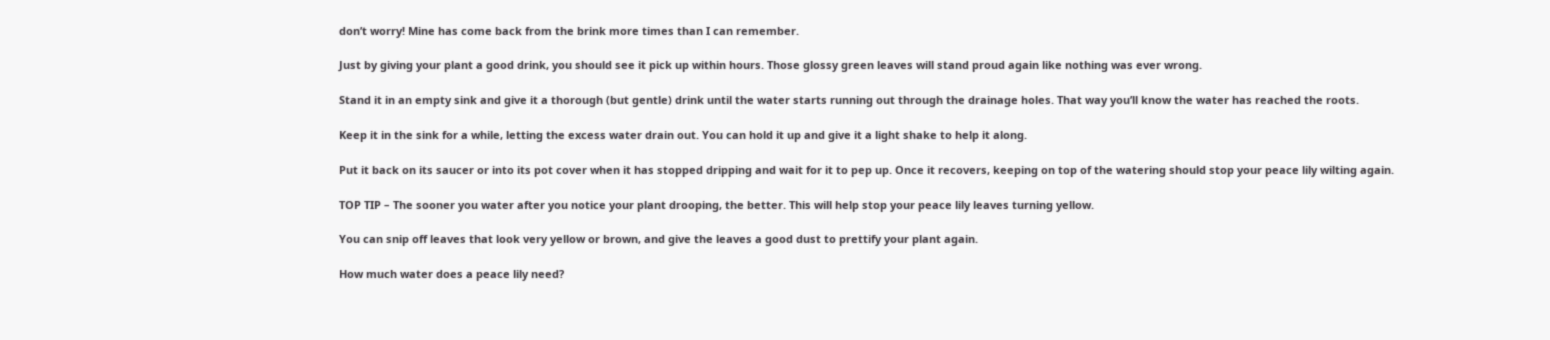don’t worry! Mine has come back from the brink more times than I can remember.

Just by giving your plant a good drink, you should see it pick up within hours. Those glossy green leaves will stand proud again like nothing was ever wrong.

Stand it in an empty sink and give it a thorough (but gentle) drink until the water starts running out through the drainage holes. That way you’ll know the water has reached the roots.

Keep it in the sink for a while, letting the excess water drain out. You can hold it up and give it a light shake to help it along.

Put it back on its saucer or into its pot cover when it has stopped dripping and wait for it to pep up. Once it recovers, keeping on top of the watering should stop your peace lily wilting again.

TOP TIP – The sooner you water after you notice your plant drooping, the better. This will help stop your peace lily leaves turning yellow.

You can snip off leaves that look very yellow or brown, and give the leaves a good dust to prettify your plant again.

How much water does a peace lily need?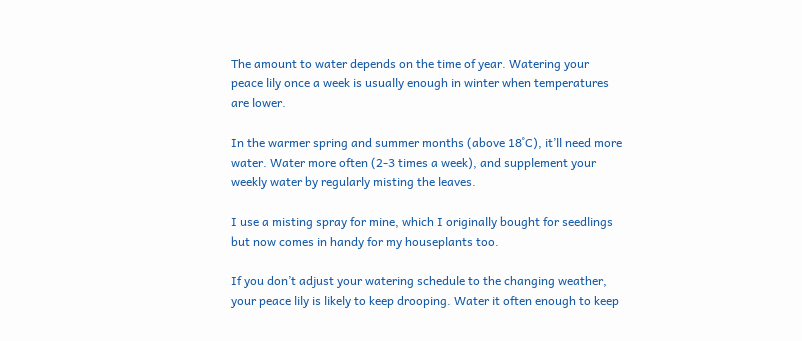The amount to water depends on the time of year. Watering your peace lily once a week is usually enough in winter when temperatures are lower.

In the warmer spring and summer months (above 18˚C), it’ll need more water. Water more often (2-3 times a week), and supplement your weekly water by regularly misting the leaves.

I use a misting spray for mine, which I originally bought for seedlings but now comes in handy for my houseplants too.

If you don’t adjust your watering schedule to the changing weather, your peace lily is likely to keep drooping. Water it often enough to keep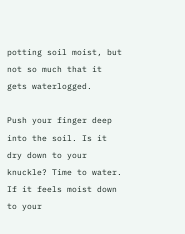potting soil moist, but not so much that it gets waterlogged.

Push your finger deep into the soil. Is it dry down to your knuckle? Time to water. If it feels moist down to your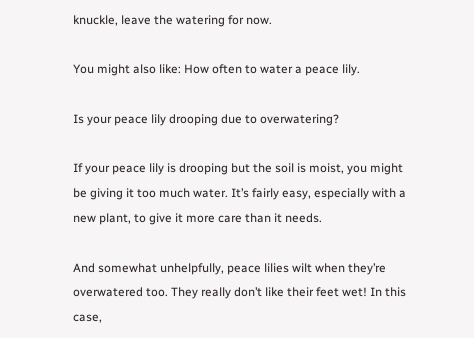knuckle, leave the watering for now.

You might also like: How often to water a peace lily.

Is your peace lily drooping due to overwatering?

If your peace lily is drooping but the soil is moist, you might be giving it too much water. It’s fairly easy, especially with a new plant, to give it more care than it needs.

And somewhat unhelpfully, peace lilies wilt when they’re overwatered too. They really don’t like their feet wet! In this case,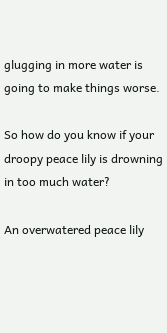glugging in more water is going to make things worse.

So how do you know if your droopy peace lily is drowning in too much water?

An overwatered peace lily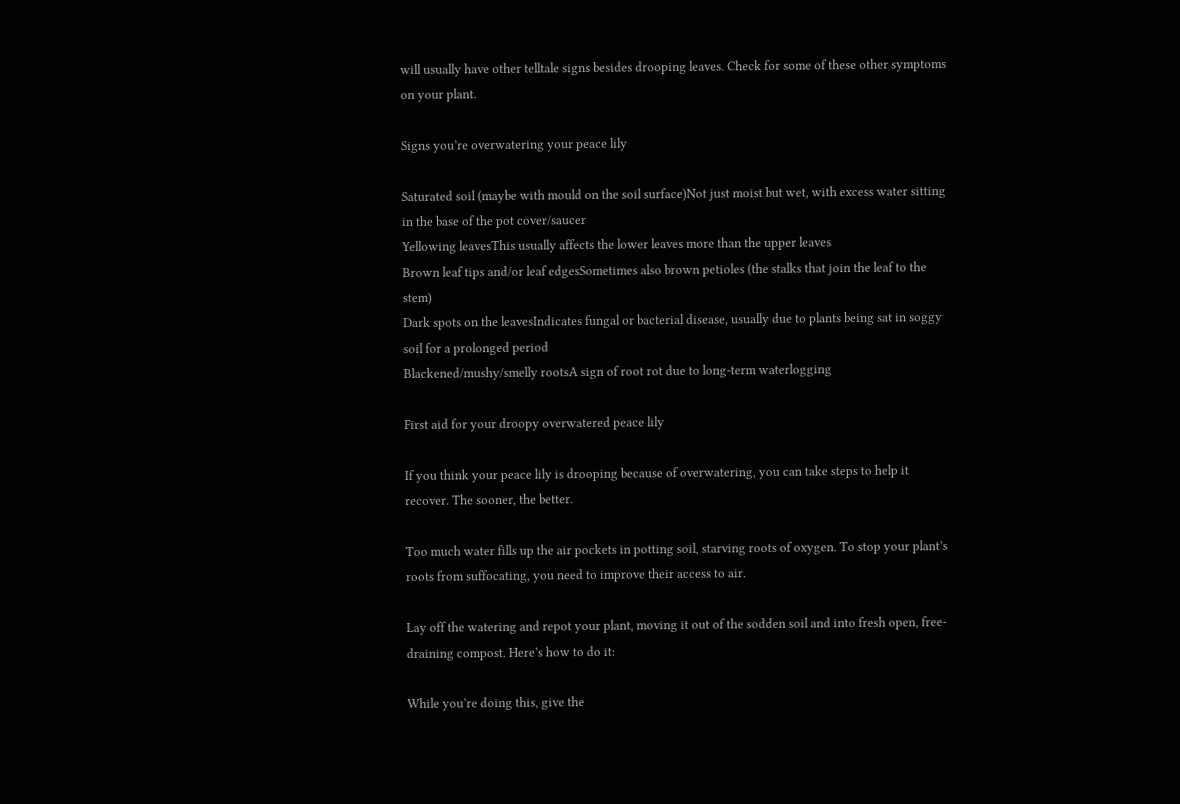will usually have other telltale signs besides drooping leaves. Check for some of these other symptoms on your plant.

Signs you’re overwatering your peace lily

Saturated soil (maybe with mould on the soil surface)Not just moist but wet, with excess water sitting in the base of the pot cover/saucer
Yellowing leavesThis usually affects the lower leaves more than the upper leaves
Brown leaf tips and/or leaf edgesSometimes also brown petioles (the stalks that join the leaf to the stem)
Dark spots on the leavesIndicates fungal or bacterial disease, usually due to plants being sat in soggy soil for a prolonged period
Blackened/mushy/smelly rootsA sign of root rot due to long-term waterlogging

First aid for your droopy overwatered peace lily

If you think your peace lily is drooping because of overwatering, you can take steps to help it recover. The sooner, the better.

Too much water fills up the air pockets in potting soil, starving roots of oxygen. To stop your plant’s roots from suffocating, you need to improve their access to air.

Lay off the watering and repot your plant, moving it out of the sodden soil and into fresh open, free-draining compost. Here’s how to do it:

While you’re doing this, give the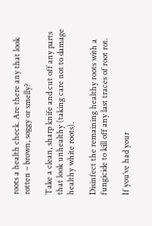roots a health check. Are there any that look rotten – brown, soggy or smelly?

Take a clean, sharp knife and cut off any parts that look unhealthy (taking care not to damage healthy white roots).

Disinfect the remaining healthy roots with a fungicide to kill off any last traces of root rot.

If you’ve had your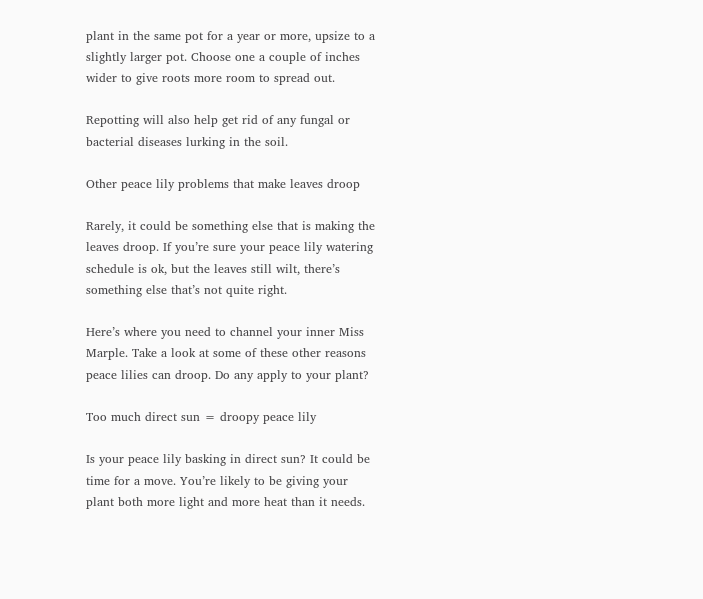plant in the same pot for a year or more, upsize to a slightly larger pot. Choose one a couple of inches wider to give roots more room to spread out.

Repotting will also help get rid of any fungal or bacterial diseases lurking in the soil.

Other peace lily problems that make leaves droop

Rarely, it could be something else that is making the leaves droop. If you’re sure your peace lily watering schedule is ok, but the leaves still wilt, there’s something else that’s not quite right.

Here’s where you need to channel your inner Miss Marple. Take a look at some of these other reasons peace lilies can droop. Do any apply to your plant?

Too much direct sun = droopy peace lily

Is your peace lily basking in direct sun? It could be time for a move. You’re likely to be giving your plant both more light and more heat than it needs.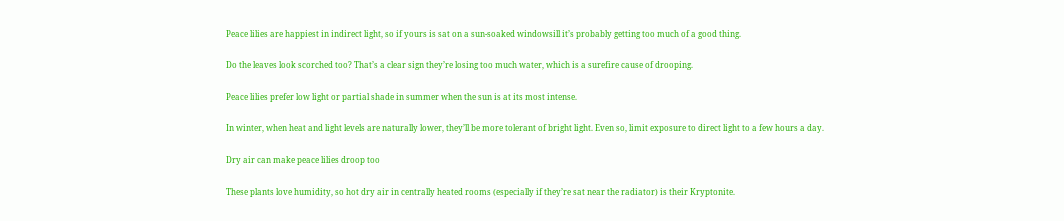Peace lilies are happiest in indirect light, so if yours is sat on a sun-soaked windowsill it’s probably getting too much of a good thing.

Do the leaves look scorched too? That’s a clear sign they’re losing too much water, which is a surefire cause of drooping.

Peace lilies prefer low light or partial shade in summer when the sun is at its most intense.

In winter, when heat and light levels are naturally lower, they’ll be more tolerant of bright light. Even so, limit exposure to direct light to a few hours a day.

Dry air can make peace lilies droop too

These plants love humidity, so hot dry air in centrally heated rooms (especially if they’re sat near the radiator) is their Kryptonite.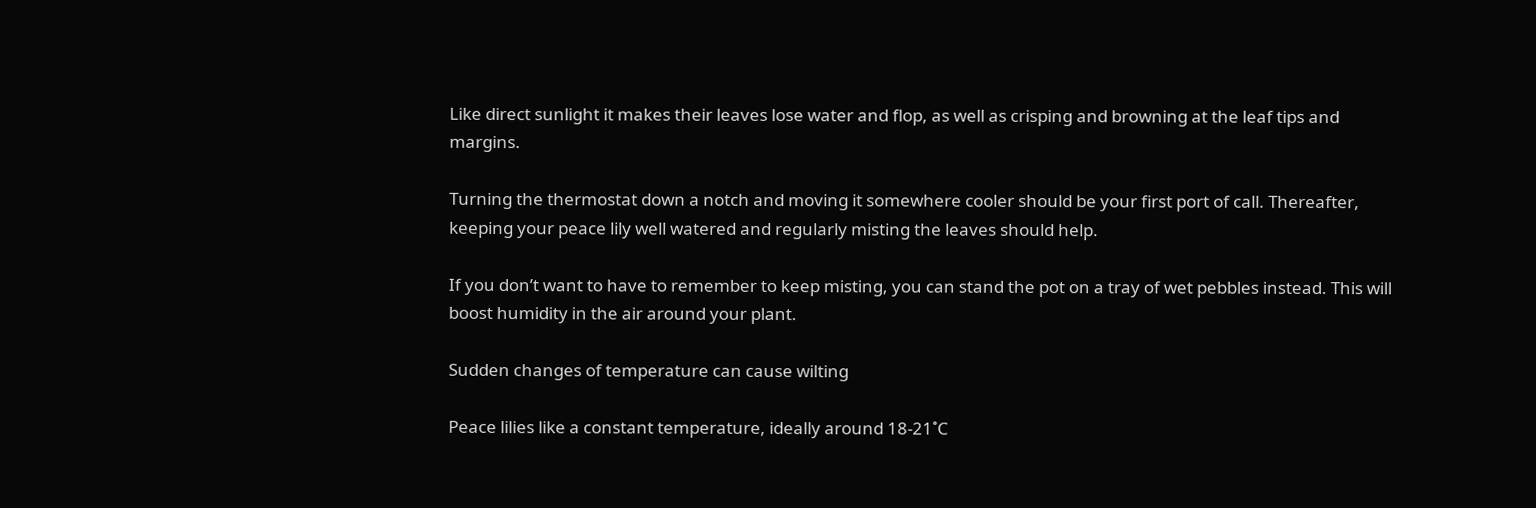Like direct sunlight it makes their leaves lose water and flop, as well as crisping and browning at the leaf tips and margins.

Turning the thermostat down a notch and moving it somewhere cooler should be your first port of call. Thereafter, keeping your peace lily well watered and regularly misting the leaves should help.

If you don’t want to have to remember to keep misting, you can stand the pot on a tray of wet pebbles instead. This will boost humidity in the air around your plant.

Sudden changes of temperature can cause wilting

Peace lilies like a constant temperature, ideally around 18-21˚C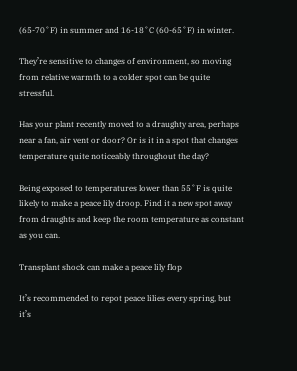(65-70˚F) in summer and 16-18˚C (60-65˚F) in winter.

They’re sensitive to changes of environment, so moving from relative warmth to a colder spot can be quite stressful.

Has your plant recently moved to a draughty area, perhaps near a fan, air vent or door? Or is it in a spot that changes temperature quite noticeably throughout the day?

Being exposed to temperatures lower than 55˚F is quite likely to make a peace lily droop. Find it a new spot away from draughts and keep the room temperature as constant as you can.

Transplant shock can make a peace lily flop

It’s recommended to repot peace lilies every spring, but it’s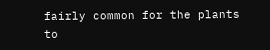fairly common for the plants to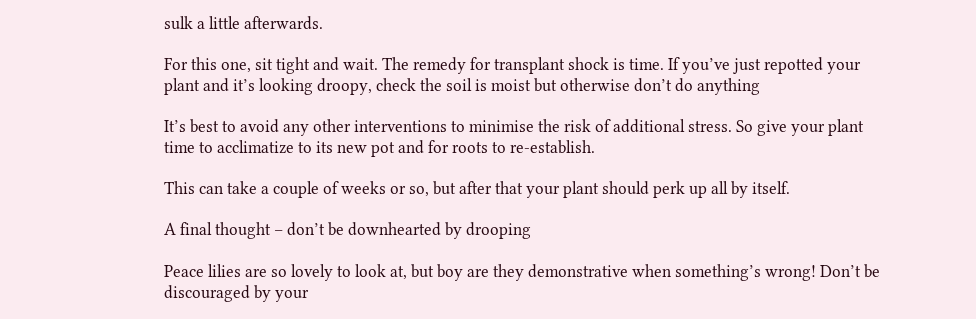sulk a little afterwards.

For this one, sit tight and wait. The remedy for transplant shock is time. If you’ve just repotted your plant and it’s looking droopy, check the soil is moist but otherwise don’t do anything

It’s best to avoid any other interventions to minimise the risk of additional stress. So give your plant time to acclimatize to its new pot and for roots to re-establish.

This can take a couple of weeks or so, but after that your plant should perk up all by itself.

A final thought – don’t be downhearted by drooping

Peace lilies are so lovely to look at, but boy are they demonstrative when something’s wrong! Don’t be discouraged by your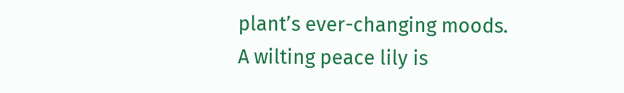plant’s ever-changing moods. A wilting peace lily is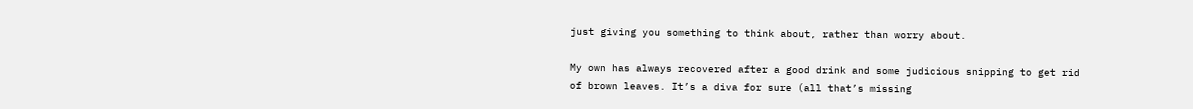just giving you something to think about, rather than worry about.

My own has always recovered after a good drink and some judicious snipping to get rid of brown leaves. It’s a diva for sure (all that’s missing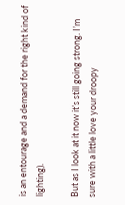is an entourage and a demand for the right kind of lighting).

But as I look at it now it’s still going strong. I’m sure with a little love your droopy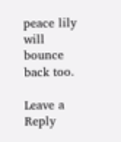peace lily will bounce back too.

Leave a Reply